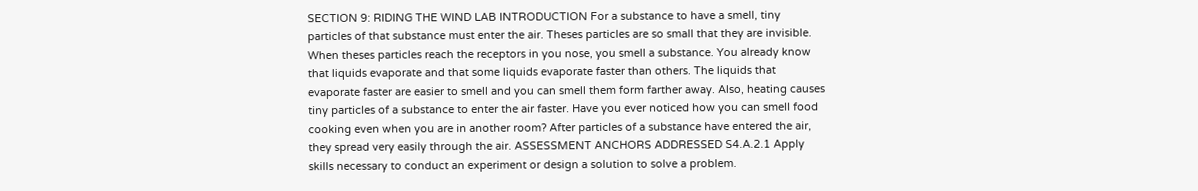SECTION 9: RIDING THE WIND LAB INTRODUCTION For a substance to have a smell, tiny particles of that substance must enter the air. Theses particles are so small that they are invisible. When theses particles reach the receptors in you nose, you smell a substance. You already know that liquids evaporate and that some liquids evaporate faster than others. The liquids that evaporate faster are easier to smell and you can smell them form farther away. Also, heating causes tiny particles of a substance to enter the air faster. Have you ever noticed how you can smell food cooking even when you are in another room? After particles of a substance have entered the air, they spread very easily through the air. ASSESSMENT ANCHORS ADDRESSED S4.A.2.1 Apply skills necessary to conduct an experiment or design a solution to solve a problem.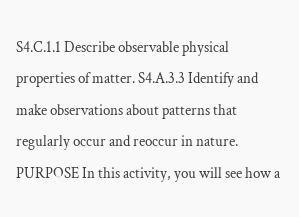S4.C.1.1 Describe observable physical properties of matter. S4.A.3.3 Identify and make observations about patterns that regularly occur and reoccur in nature. PURPOSE In this activity, you will see how a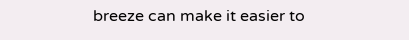breeze can make it easier to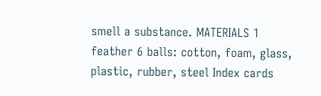smell a substance. MATERIALS 1 feather 6 balls: cotton, foam, glass, plastic, rubber, steel Index cards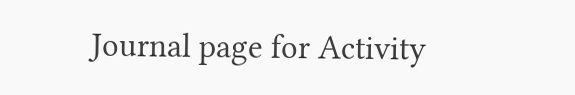Journal page for Activity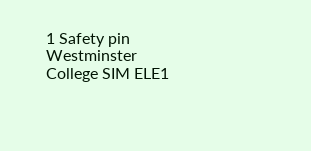1 Safety pin
Westminster College SIM ELE1